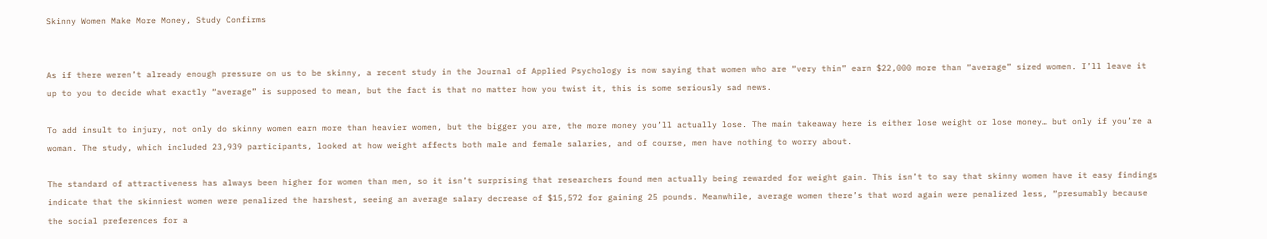Skinny Women Make More Money, Study Confirms


As if there weren’t already enough pressure on us to be skinny, a recent study in the Journal of Applied Psychology is now saying that women who are “very thin” earn $22,000 more than “average” sized women. I’ll leave it up to you to decide what exactly “average” is supposed to mean, but the fact is that no matter how you twist it, this is some seriously sad news.

To add insult to injury, not only do skinny women earn more than heavier women, but the bigger you are, the more money you’ll actually lose. The main takeaway here is either lose weight or lose money… but only if you’re a woman. The study, which included 23,939 participants, looked at how weight affects both male and female salaries, and of course, men have nothing to worry about.

The standard of attractiveness has always been higher for women than men, so it isn’t surprising that researchers found men actually being rewarded for weight gain. This isn’t to say that skinny women have it easy findings indicate that the skinniest women were penalized the harshest, seeing an average salary decrease of $15,572 for gaining 25 pounds. Meanwhile, average women there’s that word again were penalized less, “presumably because the social preferences for a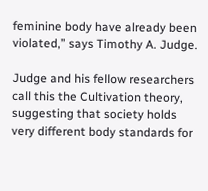feminine body have already been violated,” says Timothy A. Judge.

Judge and his fellow researchers call this the Cultivation theory, suggesting that society holds very different body standards for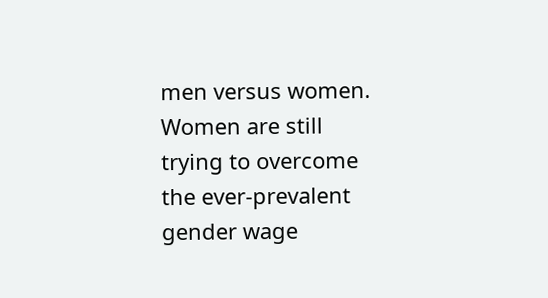men versus women. Women are still trying to overcome the ever-prevalent gender wage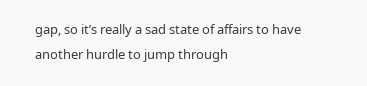gap, so it’s really a sad state of affairs to have another hurdle to jump through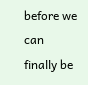before we can finally be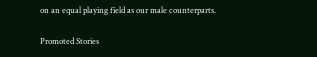on an equal playing field as our male counterparts.

Promoted Stories